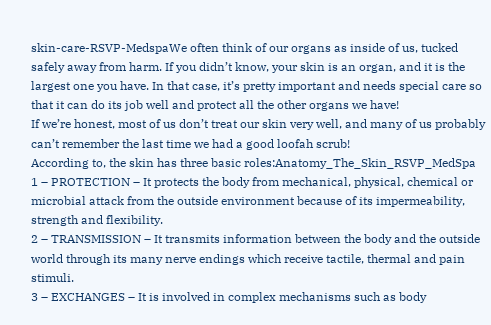skin-care-RSVP-MedspaWe often think of our organs as inside of us, tucked safely away from harm. If you didn’t know, your skin is an organ, and it is the largest one you have. In that case, it’s pretty important and needs special care so that it can do its job well and protect all the other organs we have!
If we’re honest, most of us don’t treat our skin very well, and many of us probably can’t remember the last time we had a good loofah scrub!
According to, the skin has three basic roles:Anatomy_The_Skin_RSVP_MedSpa
1 – PROTECTION – It protects the body from mechanical, physical, chemical or microbial attack from the outside environment because of its impermeability, strength and flexibility.
2 – TRANSMISSION – It transmits information between the body and the outside world through its many nerve endings which receive tactile, thermal and pain stimuli.
3 – EXCHANGES – It is involved in complex mechanisms such as body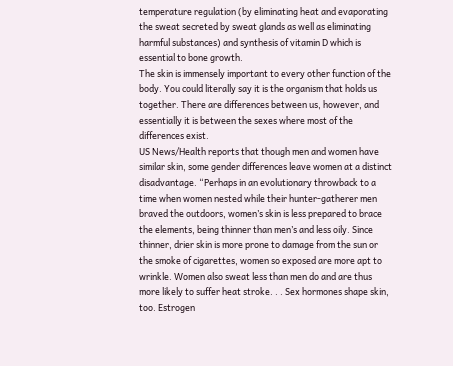temperature regulation (by eliminating heat and evaporating the sweat secreted by sweat glands as well as eliminating harmful substances) and synthesis of vitamin D which is essential to bone growth.
The skin is immensely important to every other function of the body. You could literally say it is the organism that holds us together. There are differences between us, however, and essentially it is between the sexes where most of the differences exist.
US News/Health reports that though men and women have similar skin, some gender differences leave women at a distinct disadvantage. “Perhaps in an evolutionary throwback to a time when women nested while their hunter-gatherer men braved the outdoors, women’s skin is less prepared to brace the elements, being thinner than men’s and less oily. Since thinner, drier skin is more prone to damage from the sun or the smoke of cigarettes, women so exposed are more apt to wrinkle. Women also sweat less than men do and are thus more likely to suffer heat stroke. . . Sex hormones shape skin, too. Estrogen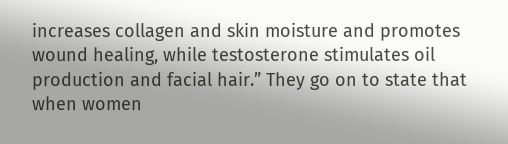increases collagen and skin moisture and promotes wound healing, while testosterone stimulates oil production and facial hair.” They go on to state that when women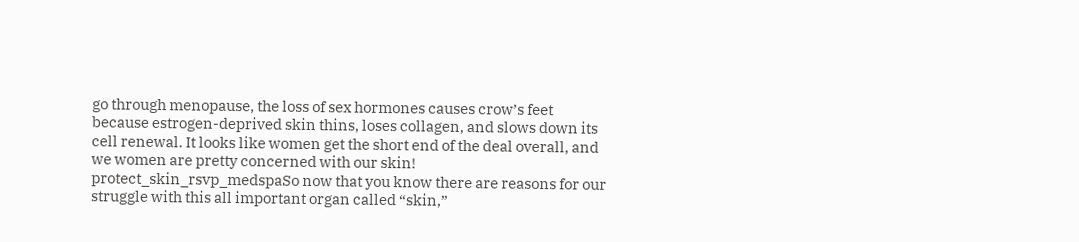go through menopause, the loss of sex hormones causes crow’s feet because estrogen-deprived skin thins, loses collagen, and slows down its cell renewal. It looks like women get the short end of the deal overall, and we women are pretty concerned with our skin!
protect_skin_rsvp_medspaSo now that you know there are reasons for our struggle with this all important organ called “skin,”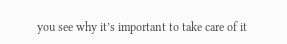you see why it’s important to take care of it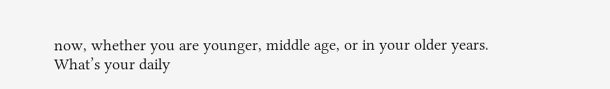now, whether you are younger, middle age, or in your older years.
What’s your daily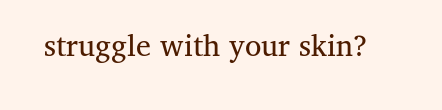struggle with your skin?